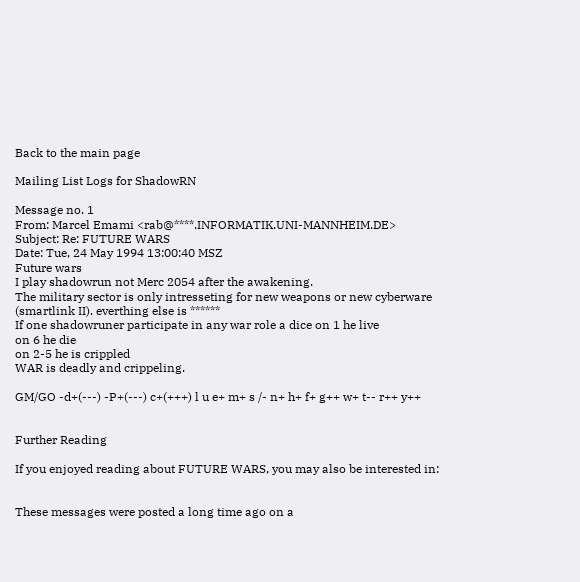Back to the main page

Mailing List Logs for ShadowRN

Message no. 1
From: Marcel Emami <rab@****.INFORMATIK.UNI-MANNHEIM.DE>
Subject: Re: FUTURE WARS
Date: Tue, 24 May 1994 13:00:40 MSZ
Future wars
I play shadowrun not Merc 2054 after the awakening.
The military sector is only intresseting for new weapons or new cyberware
(smartlink II). everthing else is ******
If one shadowruner participate in any war role a dice on 1 he live
on 6 he die
on 2-5 he is crippled
WAR is deadly and crippeling.

GM/GO -d+(---) -P+(---) c+(+++) l u e+ m+ s /- n+ h+ f+ g++ w+ t-- r++ y++


Further Reading

If you enjoyed reading about FUTURE WARS, you may also be interested in:


These messages were posted a long time ago on a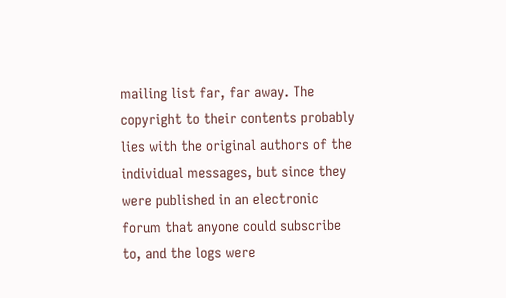mailing list far, far away. The copyright to their contents probably lies with the original authors of the individual messages, but since they were published in an electronic forum that anyone could subscribe to, and the logs were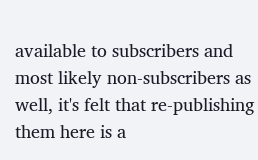available to subscribers and most likely non-subscribers as well, it's felt that re-publishing them here is a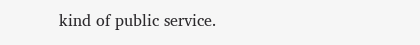kind of public service.